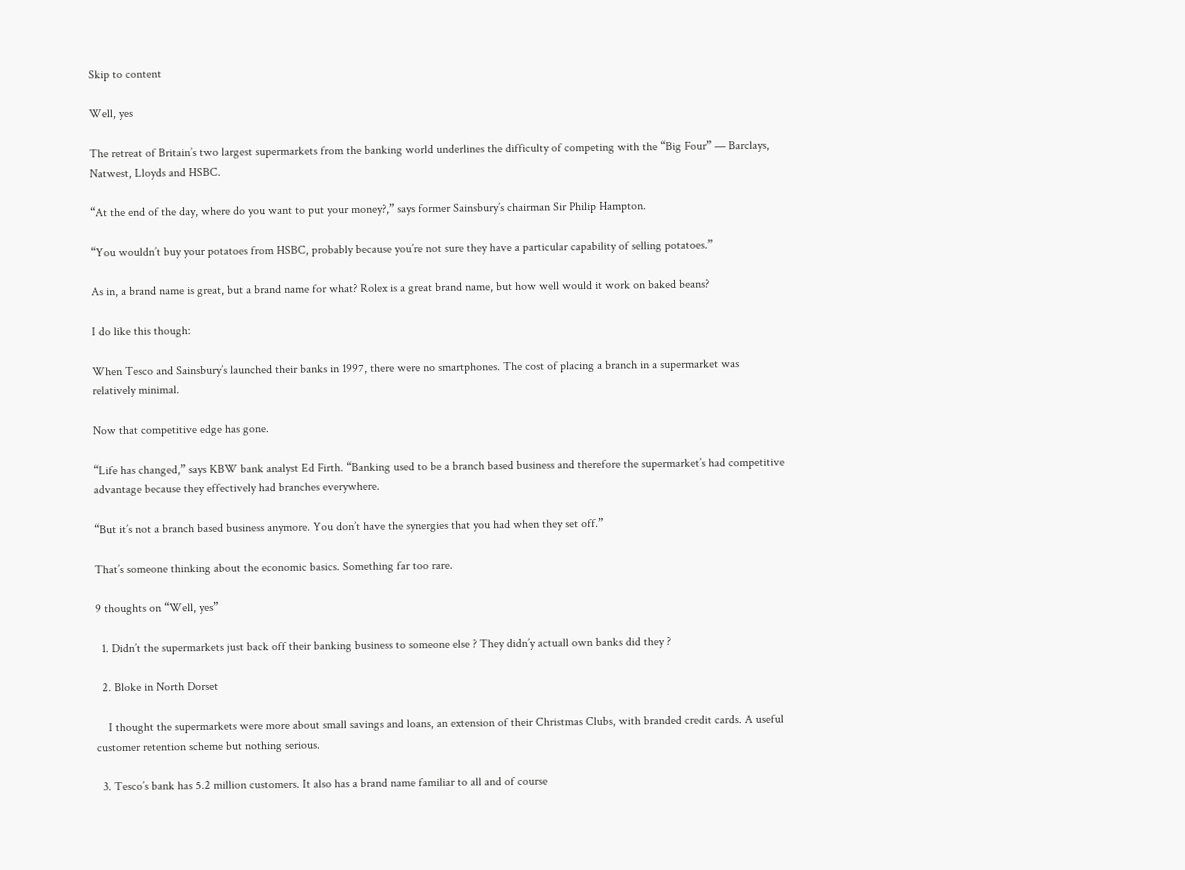Skip to content

Well, yes

The retreat of Britain’s two largest supermarkets from the banking world underlines the difficulty of competing with the “Big Four” — Barclays, Natwest, Lloyds and HSBC.

“At the end of the day, where do you want to put your money?,” says former Sainsbury’s chairman Sir Philip Hampton.

“You wouldn’t buy your potatoes from HSBC, probably because you’re not sure they have a particular capability of selling potatoes.”

As in, a brand name is great, but a brand name for what? Rolex is a great brand name, but how well would it work on baked beans?

I do like this though:

When Tesco and Sainsbury’s launched their banks in 1997, there were no smartphones. The cost of placing a branch in a supermarket was relatively minimal.

Now that competitive edge has gone.

“Life has changed,” says KBW bank analyst Ed Firth. “Banking used to be a branch based business and therefore the supermarket’s had competitive advantage because they effectively had branches everywhere.

“But it’s not a branch based business anymore. You don’t have the synergies that you had when they set off.”

That’s someone thinking about the economic basics. Something far too rare.

9 thoughts on “Well, yes”

  1. Didn’t the supermarkets just back off their banking business to someone else ? They didn’y actuall own banks did they ?

  2. Bloke in North Dorset

    I thought the supermarkets were more about small savings and loans, an extension of their Christmas Clubs, with branded credit cards. A useful customer retention scheme but nothing serious.

  3. Tesco’s bank has 5.2 million customers. It also has a brand name familiar to all and of course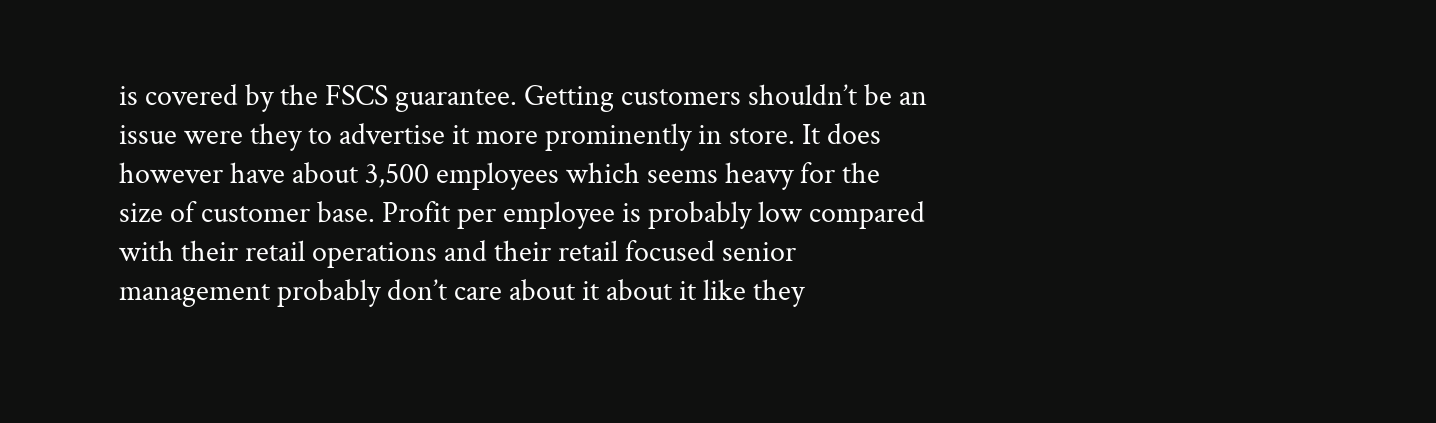is covered by the FSCS guarantee. Getting customers shouldn’t be an issue were they to advertise it more prominently in store. It does however have about 3,500 employees which seems heavy for the size of customer base. Profit per employee is probably low compared with their retail operations and their retail focused senior management probably don’t care about it about it like they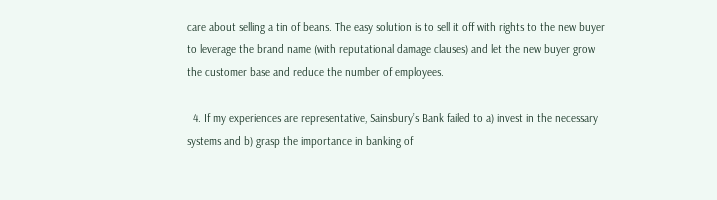care about selling a tin of beans. The easy solution is to sell it off with rights to the new buyer to leverage the brand name (with reputational damage clauses) and let the new buyer grow the customer base and reduce the number of employees.

  4. If my experiences are representative, Sainsbury’s Bank failed to a) invest in the necessary systems and b) grasp the importance in banking of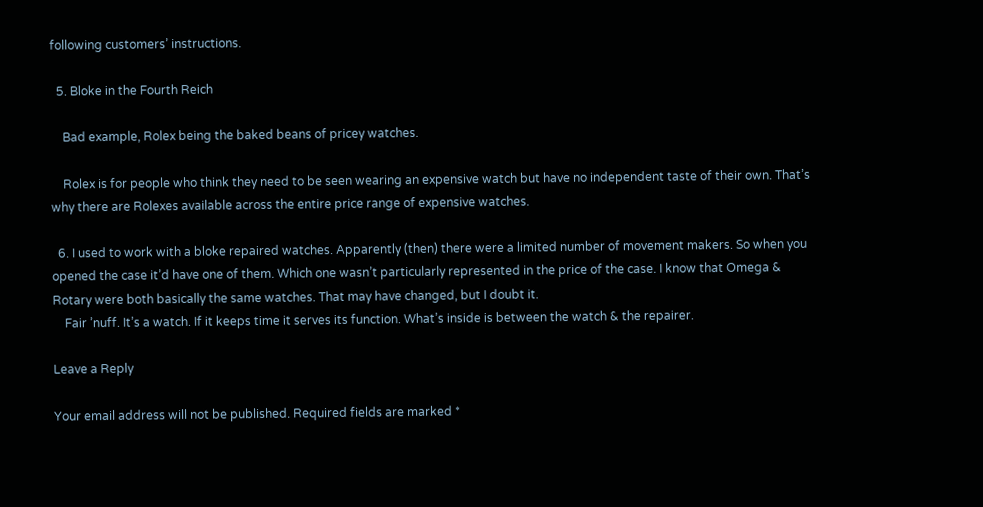following customers’ instructions.

  5. Bloke in the Fourth Reich

    Bad example, Rolex being the baked beans of pricey watches.

    Rolex is for people who think they need to be seen wearing an expensive watch but have no independent taste of their own. That’s why there are Rolexes available across the entire price range of expensive watches.

  6. I used to work with a bloke repaired watches. Apparently (then) there were a limited number of movement makers. So when you opened the case it’d have one of them. Which one wasn’t particularly represented in the price of the case. I know that Omega & Rotary were both basically the same watches. That may have changed, but I doubt it.
    Fair ’nuff. It’s a watch. If it keeps time it serves its function. What’s inside is between the watch & the repairer.

Leave a Reply

Your email address will not be published. Required fields are marked *